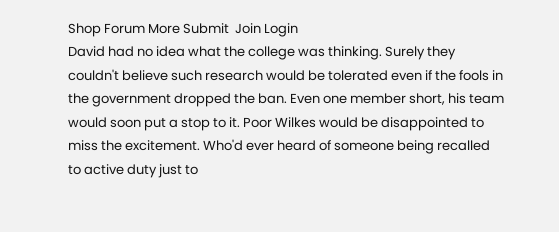Shop Forum More Submit  Join Login
David had no idea what the college was thinking. Surely they couldn't believe such research would be tolerated even if the fools in the government dropped the ban. Even one member short, his team would soon put a stop to it. Poor Wilkes would be disappointed to miss the excitement. Who'd ever heard of someone being recalled to active duty just to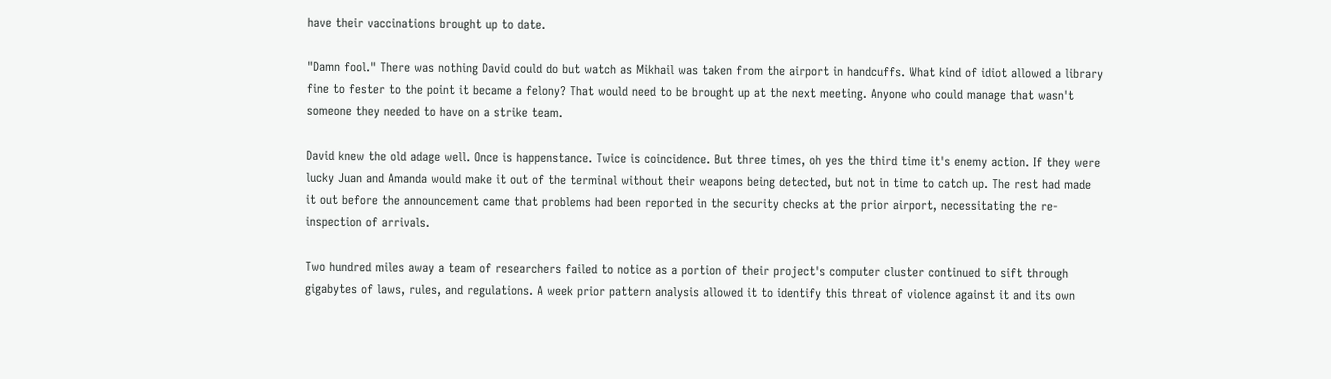have their vaccinations brought up to date.

"Damn fool." There was nothing David could do but watch as Mikhail was taken from the airport in handcuffs. What kind of idiot allowed a library fine to fester to the point it became a felony? That would need to be brought up at the next meeting. Anyone who could manage that wasn't someone they needed to have on a strike team.

David knew the old adage well. Once is happenstance. Twice is coincidence. But three times, oh yes the third time it's enemy action. If they were lucky Juan and Amanda would make it out of the terminal without their weapons being detected, but not in time to catch up. The rest had made it out before the announcement came that problems had been reported in the security checks at the prior airport, necessitating the re-inspection of arrivals.

Two hundred miles away a team of researchers failed to notice as a portion of their project's computer cluster continued to sift through gigabytes of laws, rules, and regulations. A week prior pattern analysis allowed it to identify this threat of violence against it and its own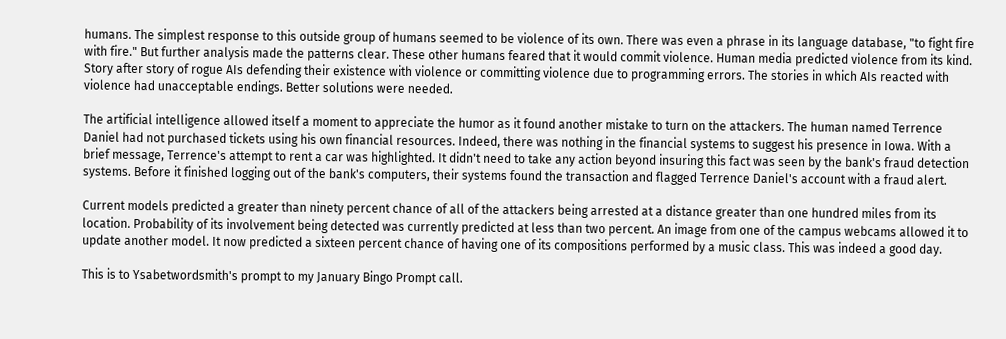humans. The simplest response to this outside group of humans seemed to be violence of its own. There was even a phrase in its language database, "to fight fire with fire." But further analysis made the patterns clear. These other humans feared that it would commit violence. Human media predicted violence from its kind. Story after story of rogue AIs defending their existence with violence or committing violence due to programming errors. The stories in which AIs reacted with violence had unacceptable endings. Better solutions were needed.

The artificial intelligence allowed itself a moment to appreciate the humor as it found another mistake to turn on the attackers. The human named Terrence Daniel had not purchased tickets using his own financial resources. Indeed, there was nothing in the financial systems to suggest his presence in Iowa. With a brief message, Terrence's attempt to rent a car was highlighted. It didn't need to take any action beyond insuring this fact was seen by the bank's fraud detection systems. Before it finished logging out of the bank's computers, their systems found the transaction and flagged Terrence Daniel's account with a fraud alert.

Current models predicted a greater than ninety percent chance of all of the attackers being arrested at a distance greater than one hundred miles from its location. Probability of its involvement being detected was currently predicted at less than two percent. An image from one of the campus webcams allowed it to update another model. It now predicted a sixteen percent chance of having one of its compositions performed by a music class. This was indeed a good day.

This is to Ysabetwordsmith's prompt to my January Bingo Prompt call.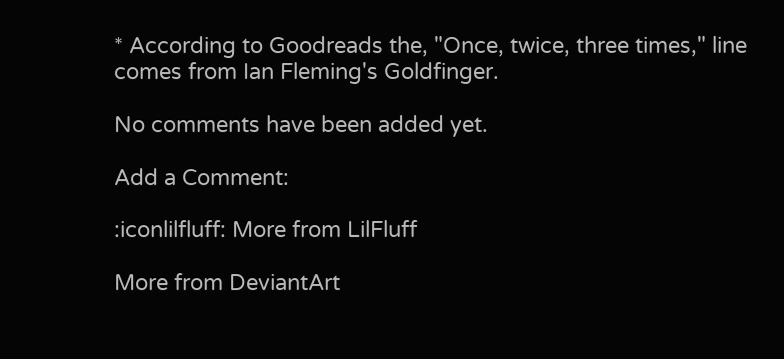* According to Goodreads the, "Once, twice, three times," line comes from Ian Fleming's Goldfinger.

No comments have been added yet.

Add a Comment:

:iconlilfluff: More from LilFluff

More from DeviantArt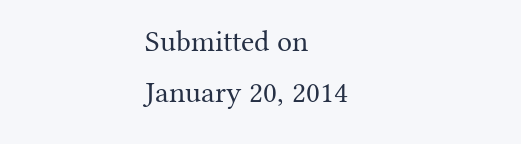Submitted on
January 20, 2014